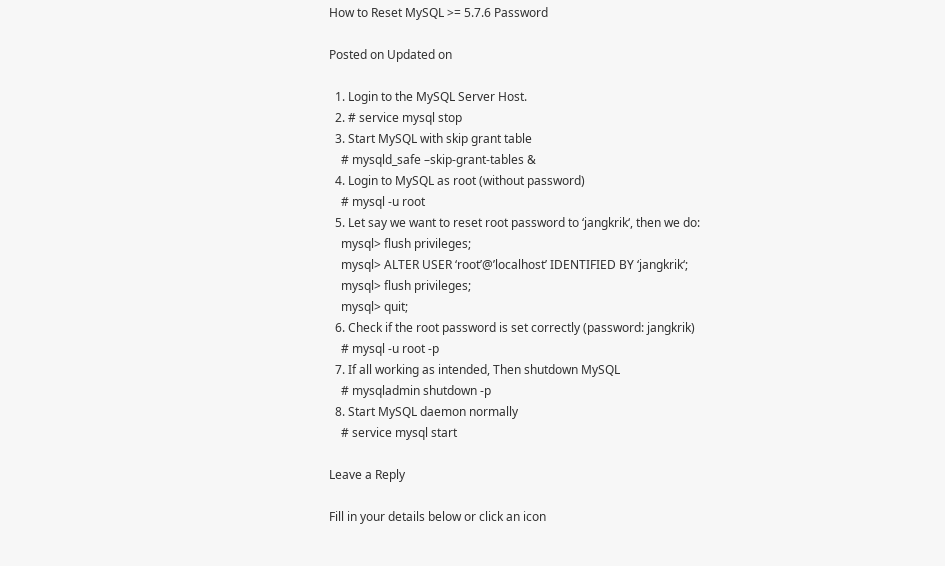How to Reset MySQL >= 5.7.6 Password

Posted on Updated on

  1. Login to the MySQL Server Host.
  2. # service mysql stop
  3. Start MySQL with skip grant table
    # mysqld_safe –skip-grant-tables &
  4. Login to MySQL as root (without password)
    # mysql -u root
  5. Let say we want to reset root password to ‘jangkrik‘, then we do:
    mysql> flush privileges;
    mysql> ALTER USER ‘root’@’localhost’ IDENTIFIED BY ‘jangkrik‘;
    mysql> flush privileges;
    mysql> quit;
  6. Check if the root password is set correctly (password: jangkrik)
    # mysql -u root -p
  7. If all working as intended, Then shutdown MySQL
    # mysqladmin shutdown -p
  8. Start MySQL daemon normally
    # service mysql start

Leave a Reply

Fill in your details below or click an icon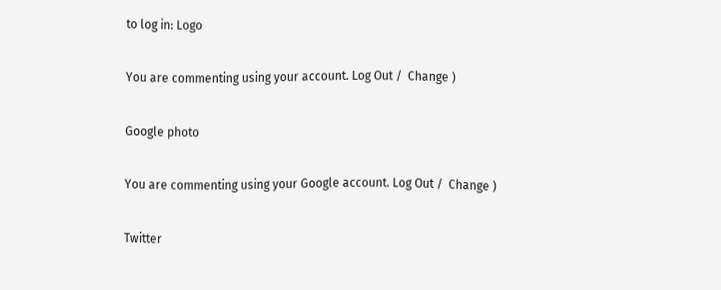to log in: Logo

You are commenting using your account. Log Out /  Change )

Google photo

You are commenting using your Google account. Log Out /  Change )

Twitter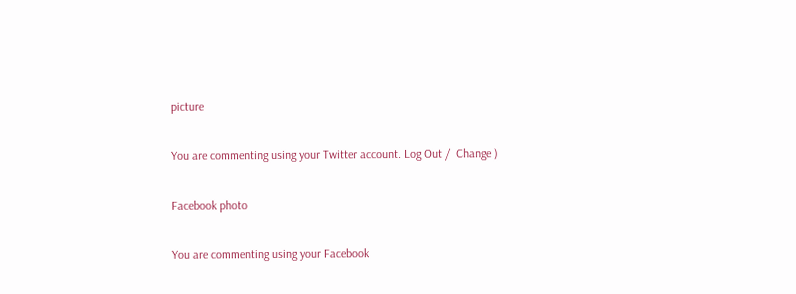picture

You are commenting using your Twitter account. Log Out /  Change )

Facebook photo

You are commenting using your Facebook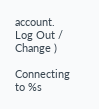account. Log Out /  Change )

Connecting to %s